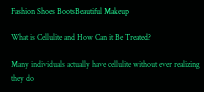Fashion Shoes BootsBeautiful Makeup

What is Cellulite and How Can it Be Treated?

Many individuals actually have cellulite without ever realizing they do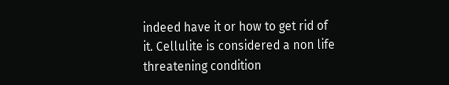indeed have it or how to get rid of it. Cellulite is considered a non life threatening condition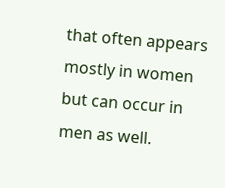that often appears mostly in women but can occur in men as well.